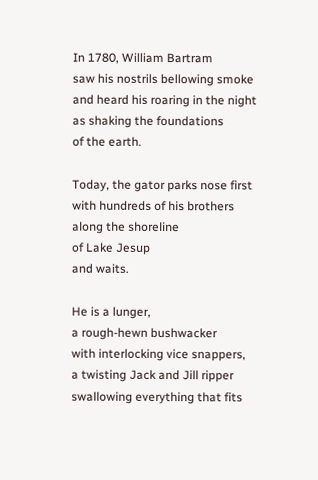In 1780, William Bartram
saw his nostrils bellowing smoke
and heard his roaring in the night
as shaking the foundations
of the earth.

Today, the gator parks nose first
with hundreds of his brothers
along the shoreline
of Lake Jesup
and waits.

He is a lunger,
a rough-hewn bushwacker
with interlocking vice snappers,
a twisting Jack and Jill ripper
swallowing everything that fits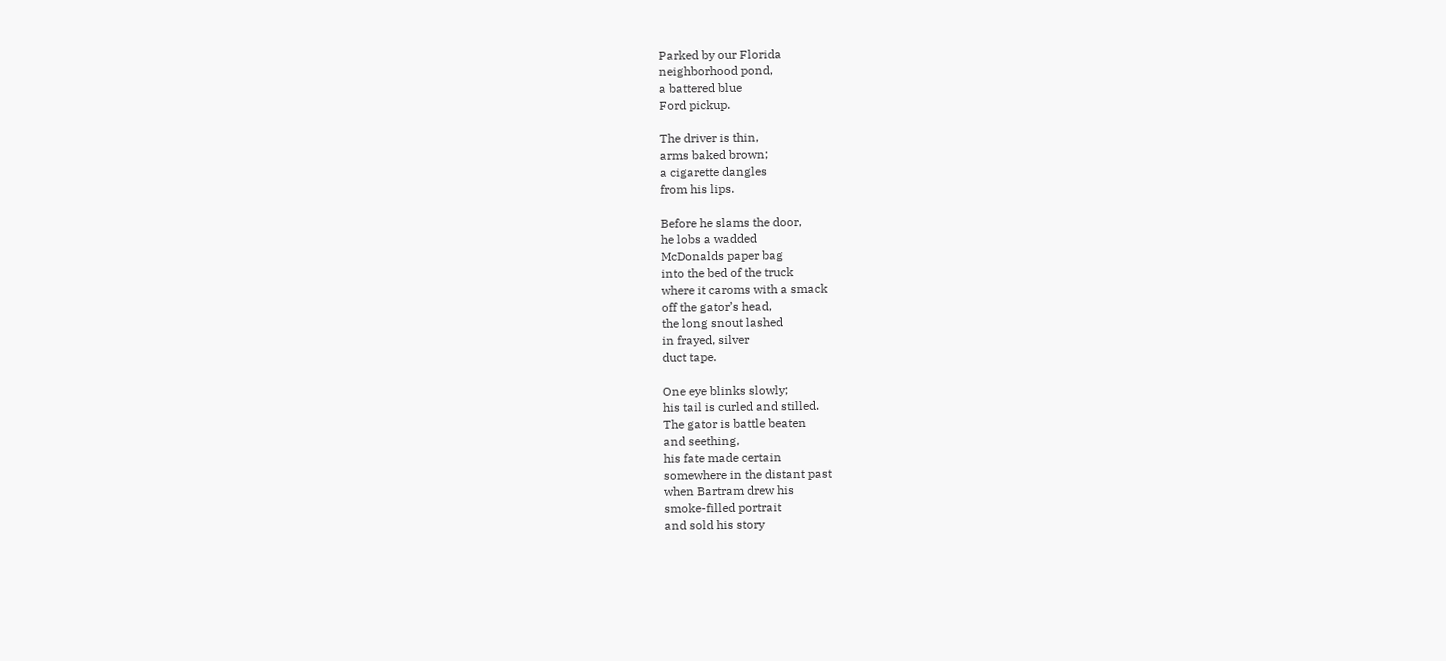Parked by our Florida
neighborhood pond,
a battered blue
Ford pickup.

The driver is thin,
arms baked brown;
a cigarette dangles
from his lips.

Before he slams the door,
he lobs a wadded
McDonalds paper bag
into the bed of the truck
where it caroms with a smack
off the gator’s head,
the long snout lashed
in frayed, silver
duct tape.

One eye blinks slowly;
his tail is curled and stilled.
The gator is battle beaten
and seething,
his fate made certain
somewhere in the distant past
when Bartram drew his
smoke-filled portrait
and sold his story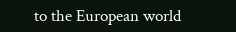to the European world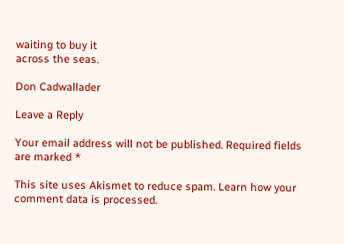waiting to buy it
across the seas.

Don Cadwallader

Leave a Reply

Your email address will not be published. Required fields are marked *

This site uses Akismet to reduce spam. Learn how your comment data is processed.